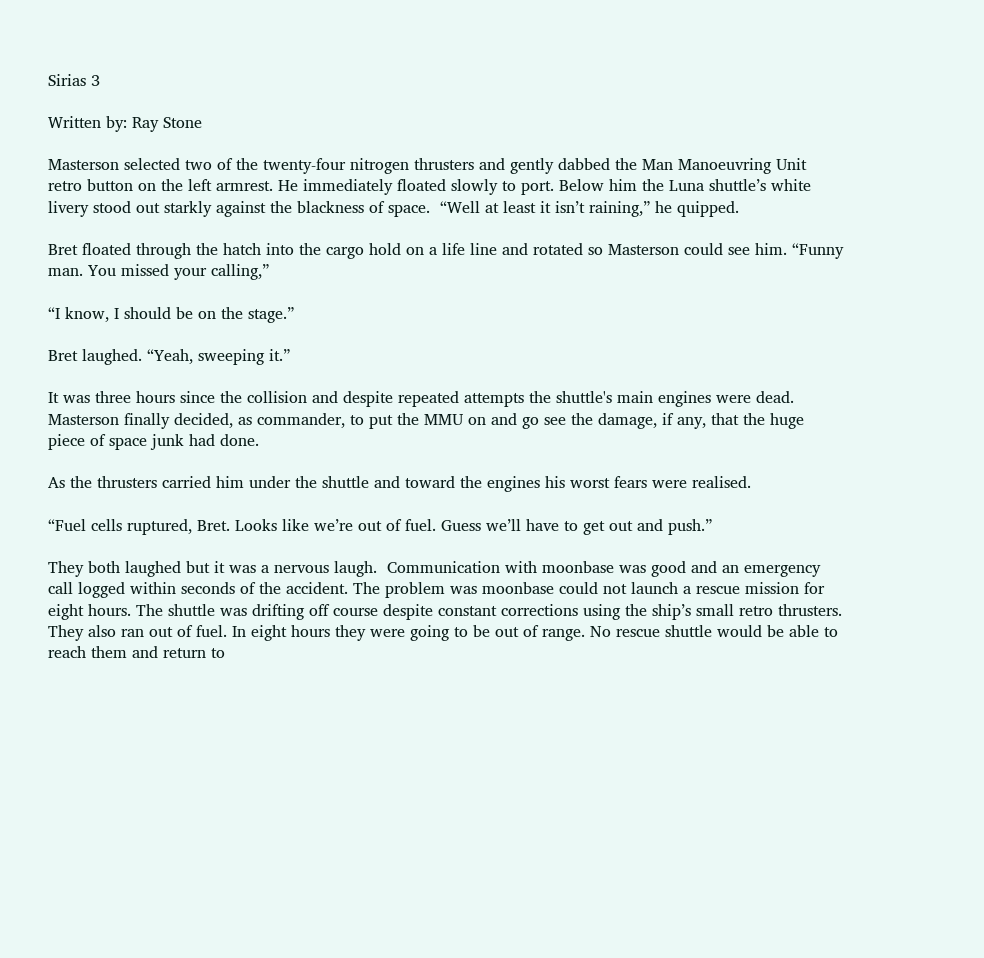Sirias 3

Written by: Ray Stone

Masterson selected two of the twenty-four nitrogen thrusters and gently dabbed the Man Manoeuvring Unit retro button on the left armrest. He immediately floated slowly to port. Below him the Luna shuttle’s white livery stood out starkly against the blackness of space.  “Well at least it isn’t raining,” he quipped.

Bret floated through the hatch into the cargo hold on a life line and rotated so Masterson could see him. “Funny man. You missed your calling,”

“I know, I should be on the stage.”

Bret laughed. “Yeah, sweeping it.”

It was three hours since the collision and despite repeated attempts the shuttle's main engines were dead. Masterson finally decided, as commander, to put the MMU on and go see the damage, if any, that the huge piece of space junk had done.

As the thrusters carried him under the shuttle and toward the engines his worst fears were realised.

“Fuel cells ruptured, Bret. Looks like we’re out of fuel. Guess we’ll have to get out and push.”

They both laughed but it was a nervous laugh.  Communication with moonbase was good and an emergency call logged within seconds of the accident. The problem was moonbase could not launch a rescue mission for eight hours. The shuttle was drifting off course despite constant corrections using the ship’s small retro thrusters. They also ran out of fuel. In eight hours they were going to be out of range. No rescue shuttle would be able to reach them and return to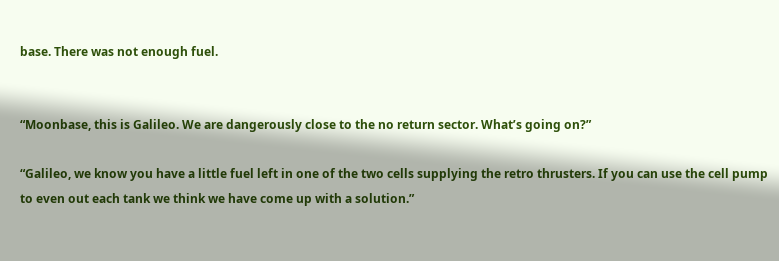base. There was not enough fuel.


“Moonbase, this is Galileo. We are dangerously close to the no return sector. What’s going on?”

“Galileo, we know you have a little fuel left in one of the two cells supplying the retro thrusters. If you can use the cell pump to even out each tank we think we have come up with a solution.”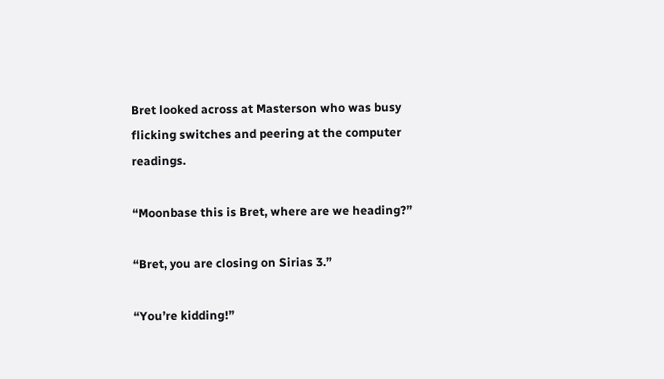Bret looked across at Masterson who was busy flicking switches and peering at the computer readings.

“Moonbase this is Bret, where are we heading?”

“Bret, you are closing on Sirias 3.”

“You’re kidding!”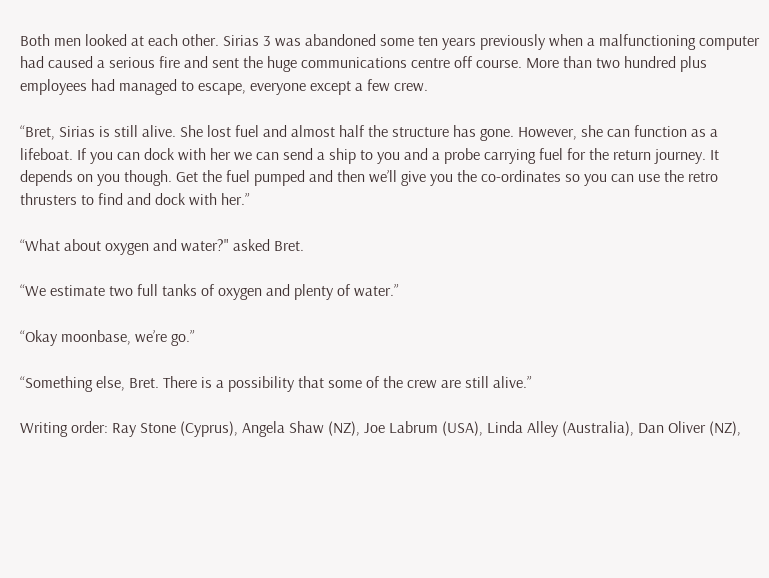Both men looked at each other. Sirias 3 was abandoned some ten years previously when a malfunctioning computer had caused a serious fire and sent the huge communications centre off course. More than two hundred plus employees had managed to escape, everyone except a few crew.

“Bret, Sirias is still alive. She lost fuel and almost half the structure has gone. However, she can function as a lifeboat. If you can dock with her we can send a ship to you and a probe carrying fuel for the return journey. It depends on you though. Get the fuel pumped and then we’ll give you the co-ordinates so you can use the retro thrusters to find and dock with her.”

“What about oxygen and water?" asked Bret.

“We estimate two full tanks of oxygen and plenty of water.”

“Okay moonbase, we’re go.”

“Something else, Bret. There is a possibility that some of the crew are still alive.”

Writing order: Ray Stone (Cyprus), Angela Shaw (NZ), Joe Labrum (USA), Linda Alley (Australia), Dan Oliver (NZ),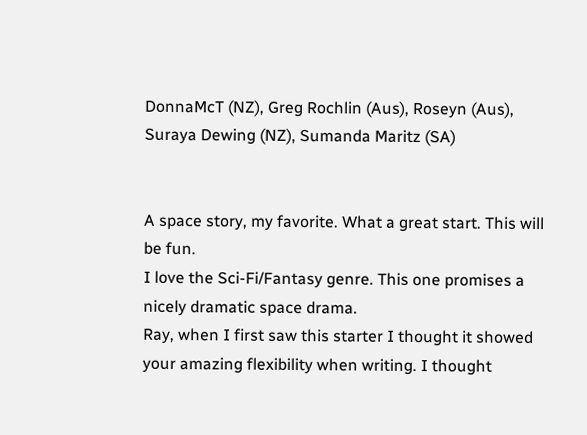DonnaMcT (NZ), Greg Rochlin (Aus), Roseyn (Aus), Suraya Dewing (NZ), Sumanda Maritz (SA)


A space story, my favorite. What a great start. This will be fun.
I love the Sci-Fi/Fantasy genre. This one promises a nicely dramatic space drama.
Ray, when I first saw this starter I thought it showed your amazing flexibility when writing. I thought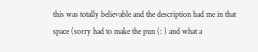this was totally believable and the description had me in that space (sorry had to make the pun (: ) and what a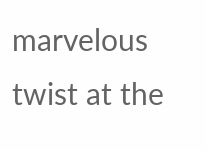marvelous twist at the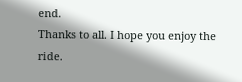end.
Thanks to all. I hope you enjoy the ride.